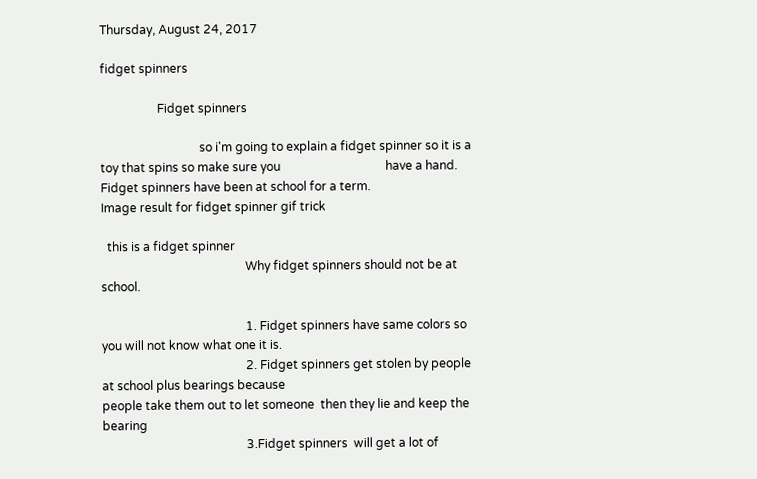Thursday, August 24, 2017

fidget spinners

                   Fidget spinners

                                 so i'm going to explain a fidget spinner so it is a toy that spins so make sure you                                   have a hand. Fidget spinners have been at school for a term.
Image result for fidget spinner gif trick

  this is a fidget spinner
                                                Why fidget spinners should not be at school.

                                                1. Fidget spinners have same colors so you will not know what one it is.
                                                2. Fidget spinners get stolen by people at school plus bearings because                                                       people take them out to let someone  then they lie and keep the                                                                   bearing
                                                3.Fidget spinners  will get a lot of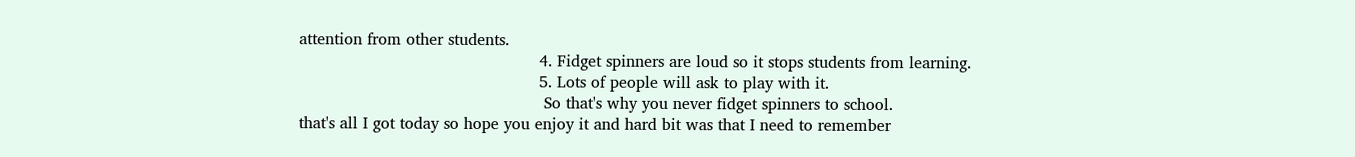attention from other students.
                                                4. Fidget spinners are loud so it stops students from learning.
                                                5. Lots of people will ask to play with it.
                                                 So that's why you never fidget spinners to school.
that's all I got today so hope you enjoy it and hard bit was that I need to remember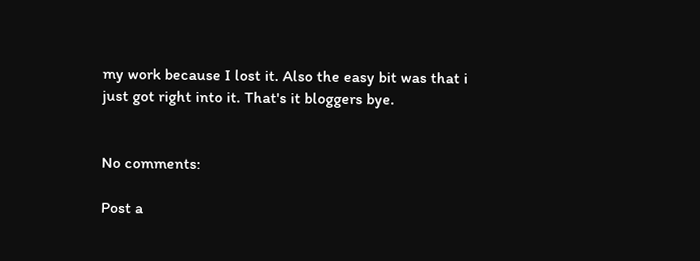my work because I lost it. Also the easy bit was that i just got right into it. That's it bloggers bye.


No comments:

Post a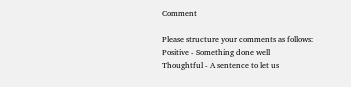Comment

Please structure your comments as follows:
Positive - Something done well
Thoughtful - A sentence to let us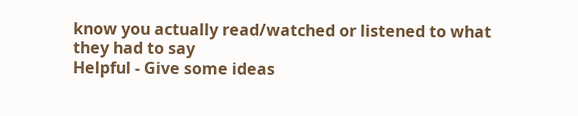know you actually read/watched or listened to what they had to say
Helpful - Give some ideas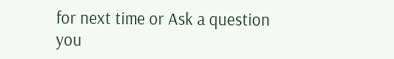for next time or Ask a question you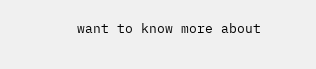want to know more about